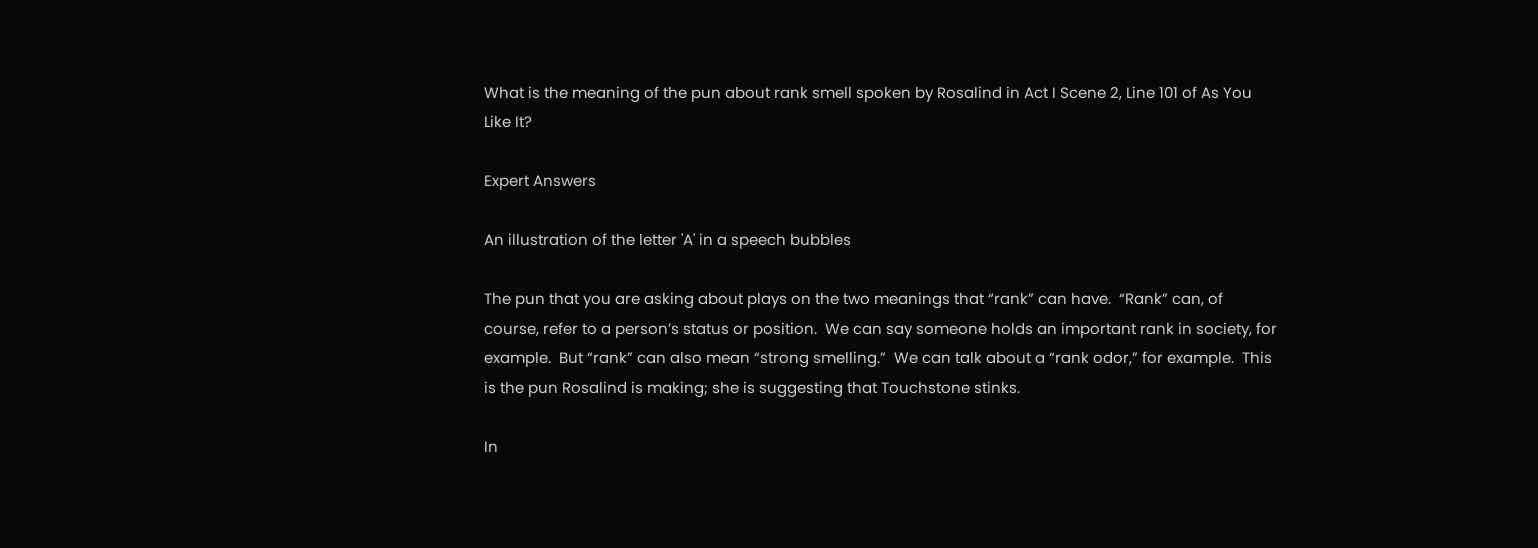What is the meaning of the pun about rank smell spoken by Rosalind in Act I Scene 2, Line 101 of As You Like It?

Expert Answers

An illustration of the letter 'A' in a speech bubbles

The pun that you are asking about plays on the two meanings that “rank” can have.  “Rank” can, of course, refer to a person’s status or position.  We can say someone holds an important rank in society, for example.  But “rank” can also mean “strong smelling.”  We can talk about a “rank odor,” for example.  This is the pun Rosalind is making; she is suggesting that Touchstone stinks.

In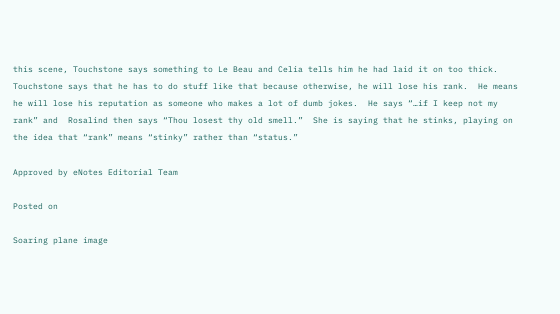this scene, Touchstone says something to Le Beau and Celia tells him he had laid it on too thick.  Touchstone says that he has to do stuff like that because otherwise, he will lose his rank.  He means he will lose his reputation as someone who makes a lot of dumb jokes.  He says “…if I keep not my rank” and  Rosalind then says “Thou losest thy old smell.”  She is saying that he stinks, playing on the idea that “rank” means “stinky” rather than “status.”

Approved by eNotes Editorial Team

Posted on

Soaring plane image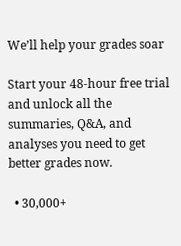We’ll help your grades soar

Start your 48-hour free trial and unlock all the summaries, Q&A, and analyses you need to get better grades now.

  • 30,000+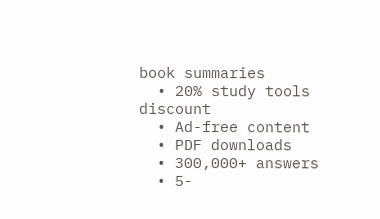book summaries
  • 20% study tools discount
  • Ad-free content
  • PDF downloads
  • 300,000+ answers
  • 5-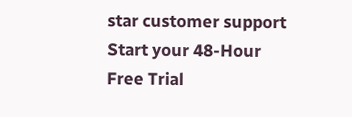star customer support
Start your 48-Hour Free Trial